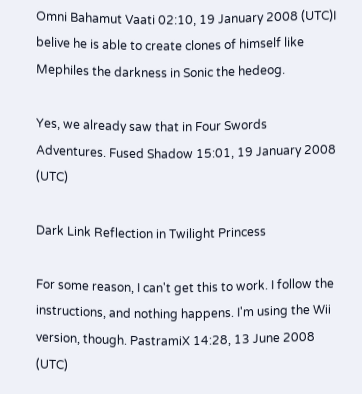Omni Bahamut Vaati 02:10, 19 January 2008 (UTC)I belive he is able to create clones of himself like Mephiles the darkness in Sonic the hedeog.

Yes, we already saw that in Four Swords Adventures. Fused Shadow 15:01, 19 January 2008 (UTC)

Dark Link Reflection in Twilight Princess

For some reason, I can't get this to work. I follow the instructions, and nothing happens. I'm using the Wii version, though. PastramiX 14:28, 13 June 2008 (UTC)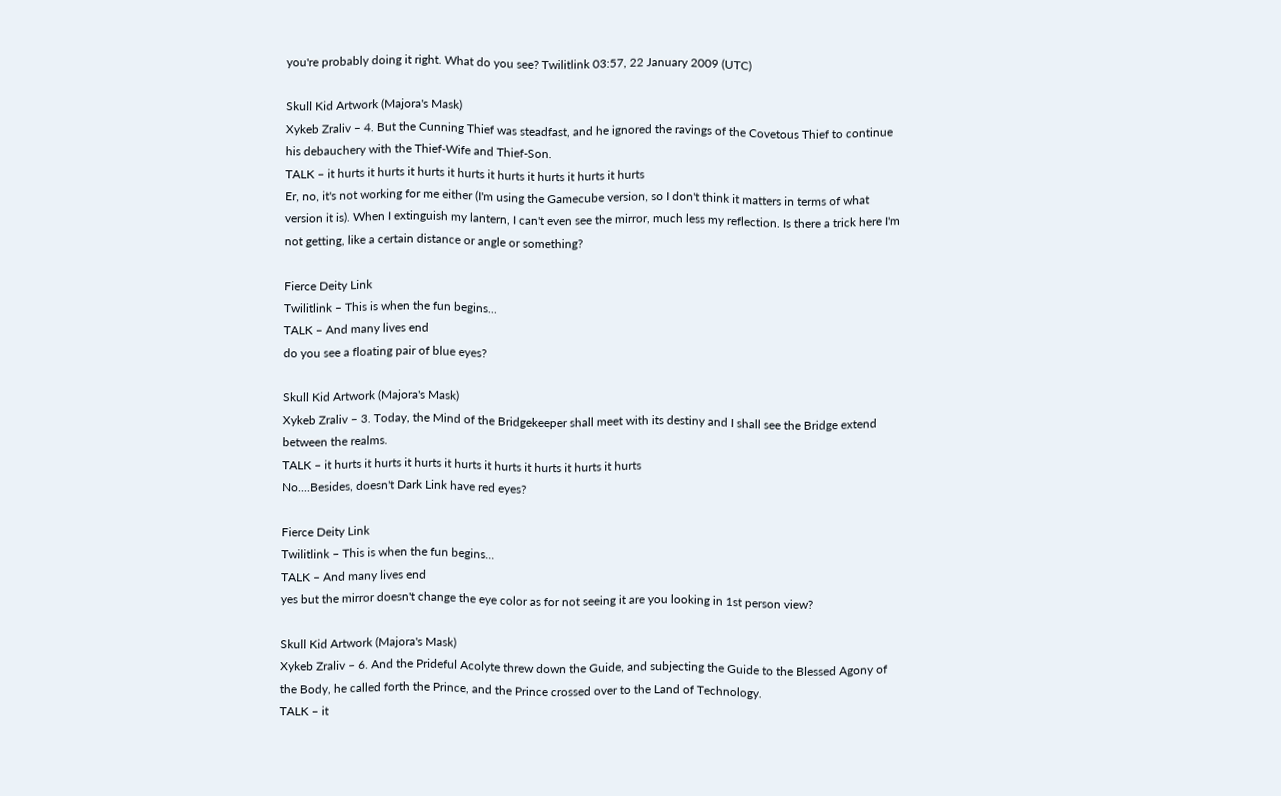you're probably doing it right. What do you see? Twilitlink 03:57, 22 January 2009 (UTC)

Skull Kid Artwork (Majora's Mask)
Xykeb Zraliv – 4. But the Cunning Thief was steadfast, and he ignored the ravings of the Covetous Thief to continue his debauchery with the Thief-Wife and Thief-Son.
TALK – it hurts it hurts it hurts it hurts it hurts it hurts it hurts it hurts
Er, no, it's not working for me either (I'm using the Gamecube version, so I don't think it matters in terms of what version it is). When I extinguish my lantern, I can't even see the mirror, much less my reflection. Is there a trick here I'm not getting, like a certain distance or angle or something?

Fierce Deity Link
Twilitlink – This is when the fun begins...
TALK – And many lives end
do you see a floating pair of blue eyes?

Skull Kid Artwork (Majora's Mask)
Xykeb Zraliv – 3. Today, the Mind of the Bridgekeeper shall meet with its destiny and I shall see the Bridge extend between the realms.
TALK – it hurts it hurts it hurts it hurts it hurts it hurts it hurts it hurts
No....Besides, doesn't Dark Link have red eyes?

Fierce Deity Link
Twilitlink – This is when the fun begins...
TALK – And many lives end
yes but the mirror doesn't change the eye color as for not seeing it are you looking in 1st person view?

Skull Kid Artwork (Majora's Mask)
Xykeb Zraliv – 6. And the Prideful Acolyte threw down the Guide, and subjecting the Guide to the Blessed Agony of the Body, he called forth the Prince, and the Prince crossed over to the Land of Technology.
TALK – it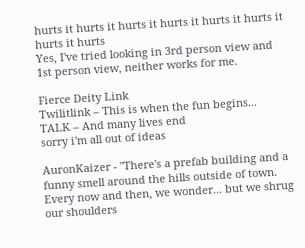hurts it hurts it hurts it hurts it hurts it hurts it hurts it hurts
Yes, I've tried looking in 3rd person view and 1st person view, neither works for me.

Fierce Deity Link
Twilitlink – This is when the fun begins...
TALK – And many lives end
sorry i'm all out of ideas

AuronKaizer - "There's a prefab building and a funny smell around the hills outside of town. Every now and then, we wonder... but we shrug our shoulders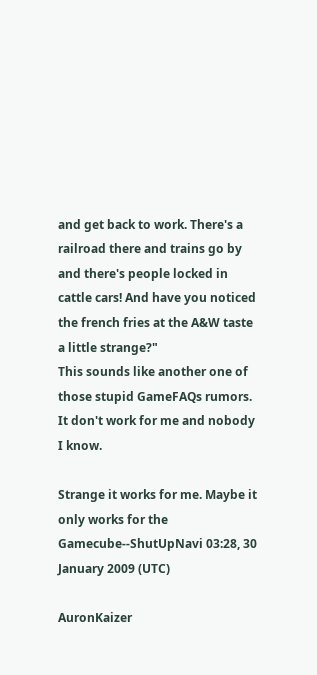and get back to work. There's a railroad there and trains go by and there's people locked in cattle cars! And have you noticed the french fries at the A&W taste a little strange?"
This sounds like another one of those stupid GameFAQs rumors. It don't work for me and nobody I know.

Strange it works for me. Maybe it only works for the Gamecube--ShutUpNavi 03:28, 30 January 2009 (UTC)

AuronKaizer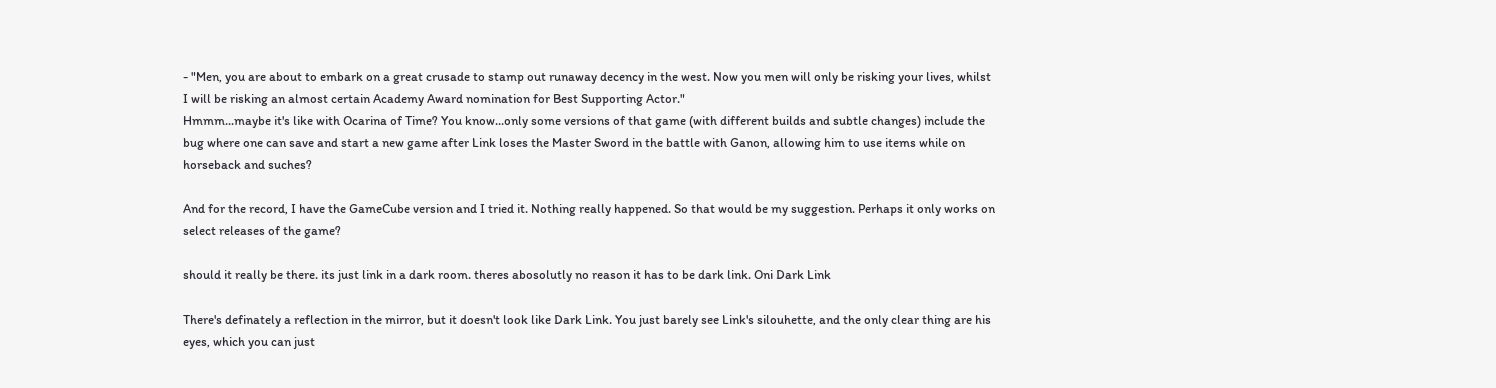- "Men, you are about to embark on a great crusade to stamp out runaway decency in the west. Now you men will only be risking your lives, whilst I will be risking an almost certain Academy Award nomination for Best Supporting Actor."
Hmmm...maybe it's like with Ocarina of Time? You know...only some versions of that game (with different builds and subtle changes) include the bug where one can save and start a new game after Link loses the Master Sword in the battle with Ganon, allowing him to use items while on horseback and suches?

And for the record, I have the GameCube version and I tried it. Nothing really happened. So that would be my suggestion. Perhaps it only works on select releases of the game?

should it really be there. its just link in a dark room. theres abosolutly no reason it has to be dark link. Oni Dark Link

There's definately a reflection in the mirror, but it doesn't look like Dark Link. You just barely see Link's silouhette, and the only clear thing are his eyes, which you can just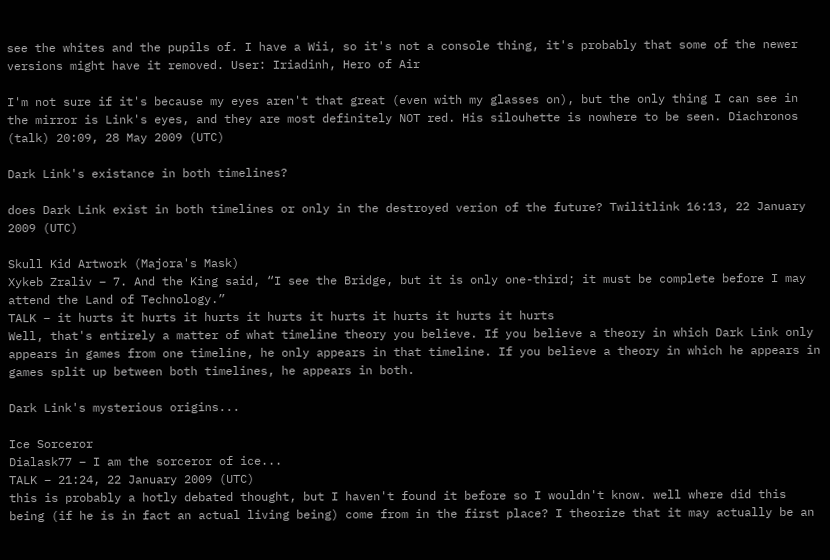see the whites and the pupils of. I have a Wii, so it's not a console thing, it's probably that some of the newer versions might have it removed. User: Iriadinh, Hero of Air

I'm not sure if it's because my eyes aren't that great (even with my glasses on), but the only thing I can see in the mirror is Link's eyes, and they are most definitely NOT red. His silouhette is nowhere to be seen. Diachronos (talk) 20:09, 28 May 2009 (UTC)

Dark Link's existance in both timelines?

does Dark Link exist in both timelines or only in the destroyed verion of the future? Twilitlink 16:13, 22 January 2009 (UTC)

Skull Kid Artwork (Majora's Mask)
Xykeb Zraliv – 7. And the King said, “I see the Bridge, but it is only one-third; it must be complete before I may attend the Land of Technology.”
TALK – it hurts it hurts it hurts it hurts it hurts it hurts it hurts it hurts
Well, that's entirely a matter of what timeline theory you believe. If you believe a theory in which Dark Link only appears in games from one timeline, he only appears in that timeline. If you believe a theory in which he appears in games split up between both timelines, he appears in both.

Dark Link's mysterious origins...

Ice Sorceror
Dialask77 – I am the sorceror of ice...
TALK – 21:24, 22 January 2009 (UTC)
this is probably a hotly debated thought, but I haven't found it before so I wouldn't know. well where did this being (if he is in fact an actual living being) come from in the first place? I theorize that it may actually be an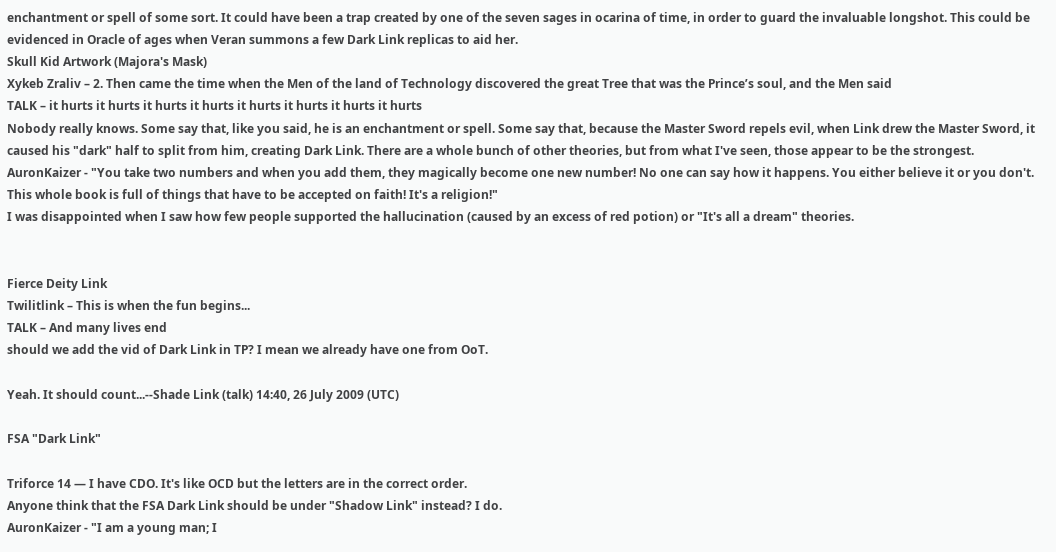enchantment or spell of some sort. It could have been a trap created by one of the seven sages in ocarina of time, in order to guard the invaluable longshot. This could be evidenced in Oracle of ages when Veran summons a few Dark Link replicas to aid her.
Skull Kid Artwork (Majora's Mask)
Xykeb Zraliv – 2. Then came the time when the Men of the land of Technology discovered the great Tree that was the Prince’s soul, and the Men said
TALK – it hurts it hurts it hurts it hurts it hurts it hurts it hurts it hurts
Nobody really knows. Some say that, like you said, he is an enchantment or spell. Some say that, because the Master Sword repels evil, when Link drew the Master Sword, it caused his "dark" half to split from him, creating Dark Link. There are a whole bunch of other theories, but from what I've seen, those appear to be the strongest.
AuronKaizer - "You take two numbers and when you add them, they magically become one new number! No one can say how it happens. You either believe it or you don't. This whole book is full of things that have to be accepted on faith! It's a religion!"
I was disappointed when I saw how few people supported the hallucination (caused by an excess of red potion) or "It's all a dream" theories.


Fierce Deity Link
Twilitlink – This is when the fun begins...
TALK – And many lives end
should we add the vid of Dark Link in TP? I mean we already have one from OoT.

Yeah. It should count...--Shade Link (talk) 14:40, 26 July 2009 (UTC)

FSA "Dark Link"

Triforce 14 — I have CDO. It's like OCD but the letters are in the correct order.
Anyone think that the FSA Dark Link should be under "Shadow Link" instead? I do.
AuronKaizer - "I am a young man; I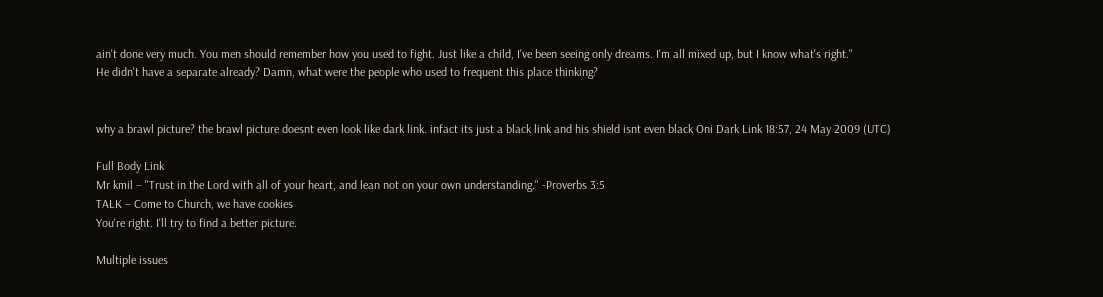ain't done very much. You men should remember how you used to fight. Just like a child, I've been seeing only dreams. I'm all mixed up, but I know what's right."
He didn't have a separate already? Damn, what were the people who used to frequent this place thinking?


why a brawl picture? the brawl picture doesnt even look like dark link. infact its just a black link and his shield isnt even black Oni Dark Link 18:57, 24 May 2009 (UTC)

Full Body Link
Mr kmil – "Trust in the Lord with all of your heart, and lean not on your own understanding." -Proverbs 3:5
TALK – Come to Church, we have cookies
You're right. I'll try to find a better picture.

Multiple issues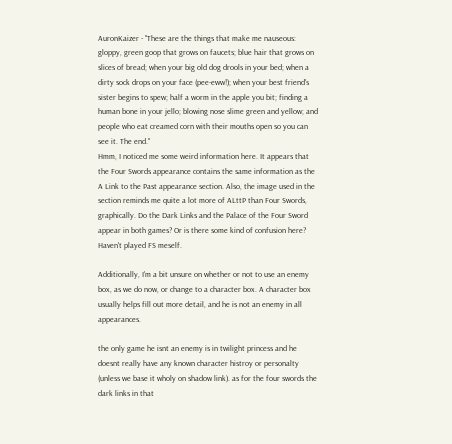AuronKaizer - "These are the things that make me nauseous: gloppy, green goop that grows on faucets; blue hair that grows on slices of bread; when your big old dog drools in your bed; when a dirty sock drops on your face (pee-eww!); when your best friend's sister begins to spew; half a worm in the apple you bit; finding a human bone in your jello; blowing nose slime green and yellow; and people who eat creamed corn with their mouths open so you can see it. The end."
Hmm, I noticed me some weird information here. It appears that the Four Swords appearance contains the same information as the A Link to the Past appearance section. Also, the image used in the section reminds me quite a lot more of ALttP than Four Swords, graphically. Do the Dark Links and the Palace of the Four Sword appear in both games? Or is there some kind of confusion here? Haven't played FS meself.

Additionally, I'm a bit unsure on whether or not to use an enemy box, as we do now, or change to a character box. A character box usually helps fill out more detail, and he is not an enemy in all appearances.

the only game he isnt an enemy is in twilight princess and he doesnt really have any known character histroy or personalty (unless we base it wholy on shadow link). as for the four swords the dark links in that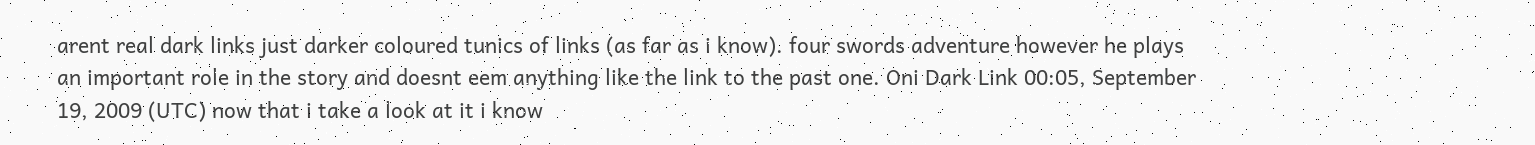arent real dark links just darker coloured tunics of links (as far as i know). four swords adventure however he plays an important role in the story and doesnt eem anything like the link to the past one. Oni Dark Link 00:05, September 19, 2009 (UTC) now that i take a look at it i know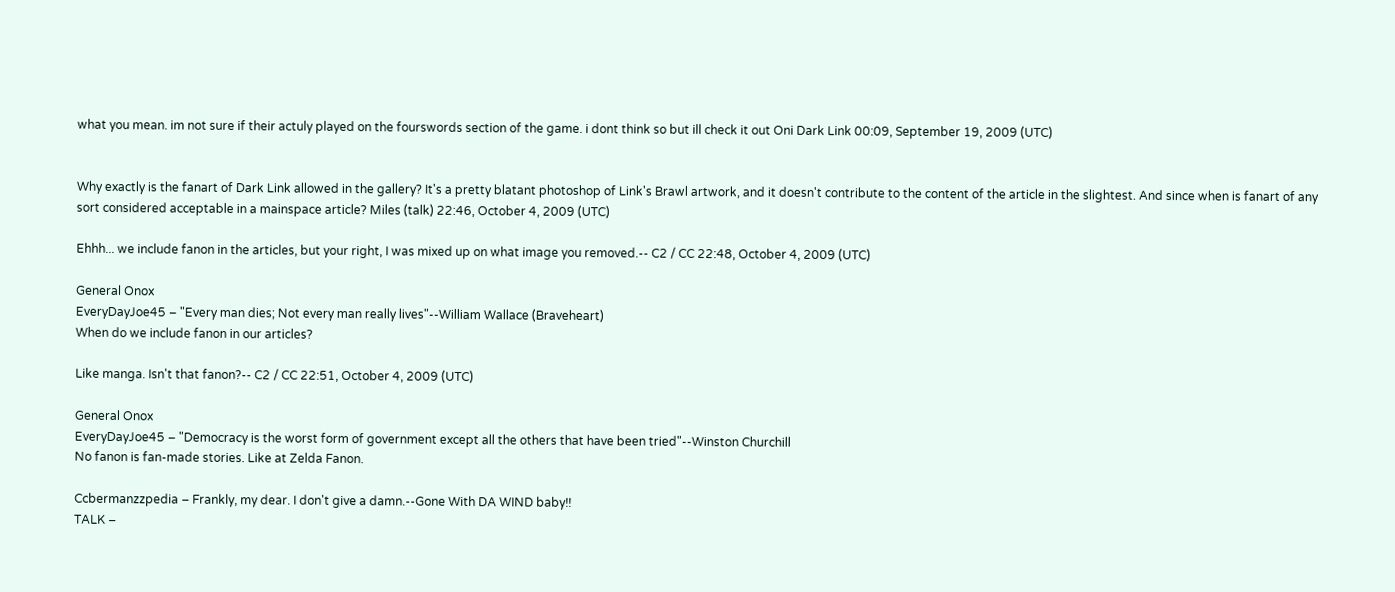what you mean. im not sure if their actuly played on the fourswords section of the game. i dont think so but ill check it out Oni Dark Link 00:09, September 19, 2009 (UTC)


Why exactly is the fanart of Dark Link allowed in the gallery? It's a pretty blatant photoshop of Link's Brawl artwork, and it doesn't contribute to the content of the article in the slightest. And since when is fanart of any sort considered acceptable in a mainspace article? Miles (talk) 22:46, October 4, 2009 (UTC)

Ehhh... we include fanon in the articles, but your right, I was mixed up on what image you removed.-- C2 / CC 22:48, October 4, 2009 (UTC)

General Onox
EveryDayJoe45 – "Every man dies; Not every man really lives"--William Wallace (Braveheart)
When do we include fanon in our articles?

Like manga. Isn't that fanon?-- C2 / CC 22:51, October 4, 2009 (UTC)

General Onox
EveryDayJoe45 – "Democracy is the worst form of government except all the others that have been tried"--Winston Churchill
No fanon is fan-made stories. Like at Zelda Fanon.

Ccbermanzzpedia – Frankly, my dear. I don't give a damn.--Gone With DA WIND baby!!
TALK –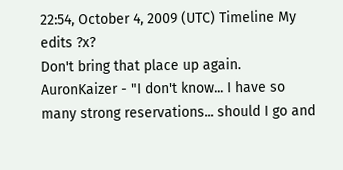22:54, October 4, 2009 (UTC) Timeline My edits ?x?
Don't bring that place up again.
AuronKaizer - "I don't know... I have so many strong reservations... should I go and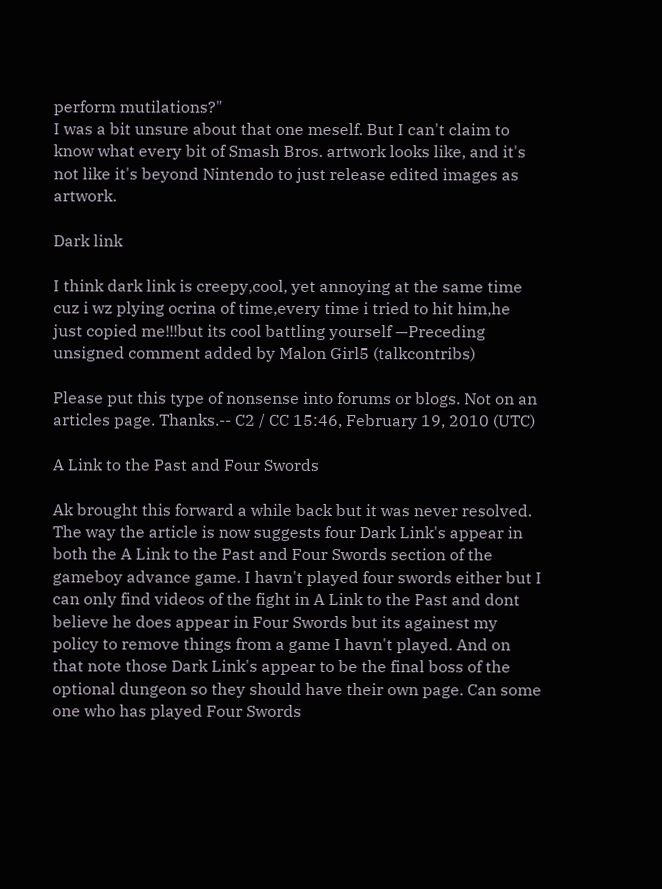perform mutilations?"
I was a bit unsure about that one meself. But I can't claim to know what every bit of Smash Bros. artwork looks like, and it's not like it's beyond Nintendo to just release edited images as artwork.

Dark link

I think dark link is creepy,cool, yet annoying at the same time cuz i wz plying ocrina of time,every time i tried to hit him,he just copied me!!!but its cool battling yourself —Preceding unsigned comment added by Malon Girl5 (talkcontribs)

Please put this type of nonsense into forums or blogs. Not on an articles page. Thanks.-- C2 / CC 15:46, February 19, 2010 (UTC)

A Link to the Past and Four Swords

Ak brought this forward a while back but it was never resolved. The way the article is now suggests four Dark Link's appear in both the A Link to the Past and Four Swords section of the gameboy advance game. I havn't played four swords either but I can only find videos of the fight in A Link to the Past and dont believe he does appear in Four Swords but its againest my policy to remove things from a game I havn't played. And on that note those Dark Link's appear to be the final boss of the optional dungeon so they should have their own page. Can some one who has played Four Swords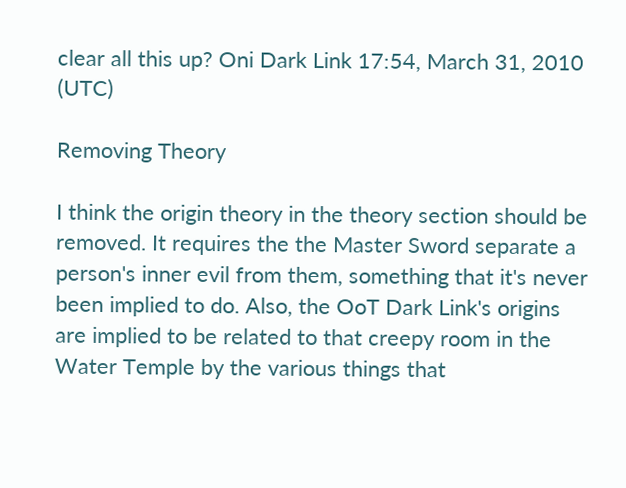clear all this up? Oni Dark Link 17:54, March 31, 2010 (UTC)

Removing Theory

I think the origin theory in the theory section should be removed. It requires the the Master Sword separate a person's inner evil from them, something that it's never been implied to do. Also, the OoT Dark Link's origins are implied to be related to that creepy room in the Water Temple by the various things that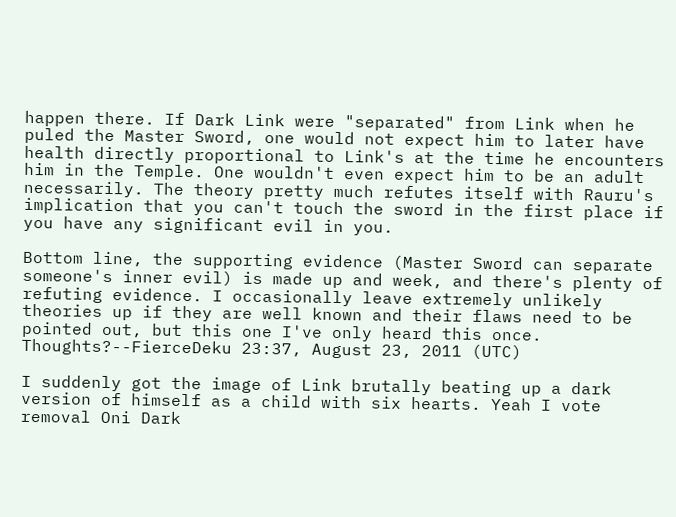happen there. If Dark Link were "separated" from Link when he puled the Master Sword, one would not expect him to later have health directly proportional to Link's at the time he encounters him in the Temple. One wouldn't even expect him to be an adult necessarily. The theory pretty much refutes itself with Rauru's implication that you can't touch the sword in the first place if you have any significant evil in you.

Bottom line, the supporting evidence (Master Sword can separate someone's inner evil) is made up and week, and there's plenty of refuting evidence. I occasionally leave extremely unlikely theories up if they are well known and their flaws need to be pointed out, but this one I've only heard this once. Thoughts?--FierceDeku 23:37, August 23, 2011 (UTC)

I suddenly got the image of Link brutally beating up a dark version of himself as a child with six hearts. Yeah I vote removal Oni Dark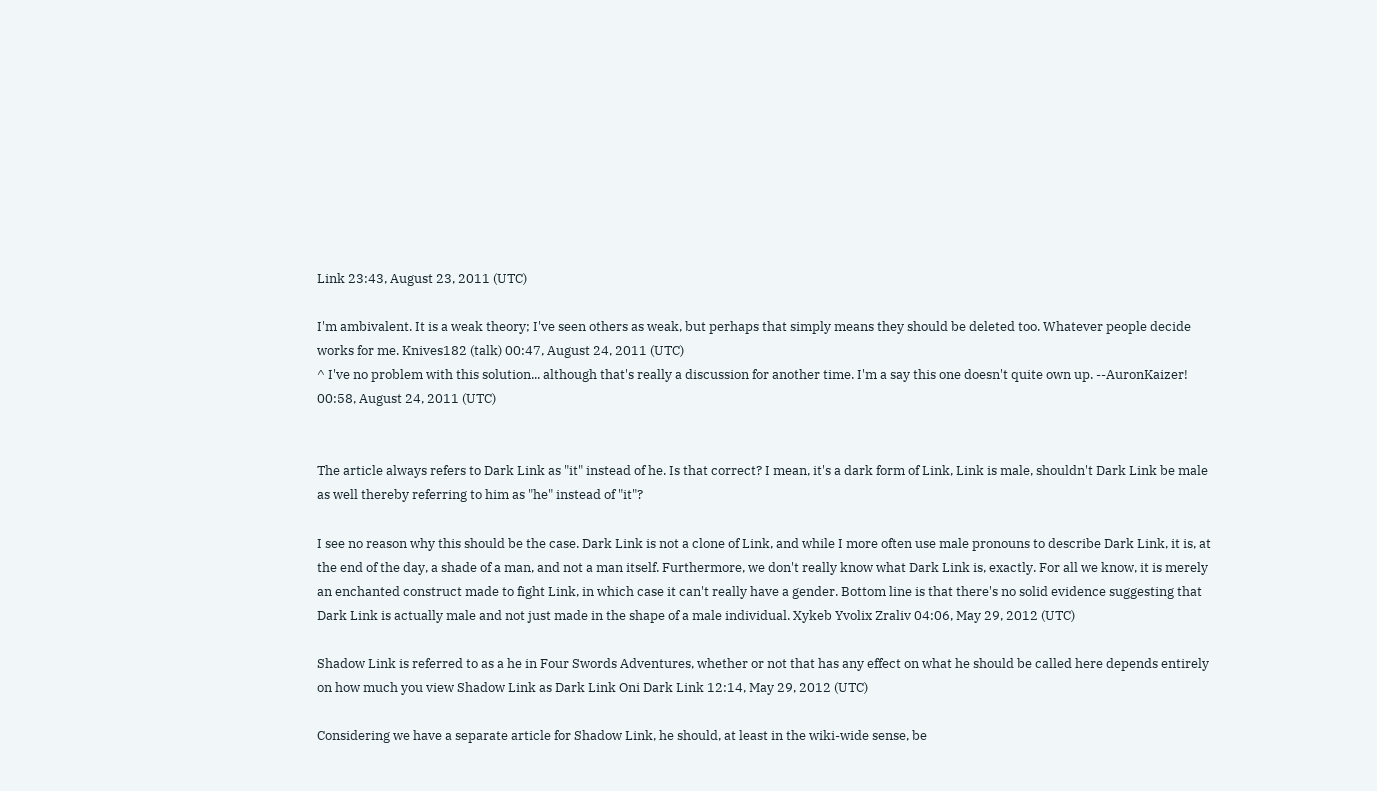Link 23:43, August 23, 2011 (UTC)

I'm ambivalent. It is a weak theory; I've seen others as weak, but perhaps that simply means they should be deleted too. Whatever people decide works for me. Knives182 (talk) 00:47, August 24, 2011 (UTC)
^ I've no problem with this solution... although that's really a discussion for another time. I'm a say this one doesn't quite own up. --AuronKaizer! 00:58, August 24, 2011 (UTC)


The article always refers to Dark Link as "it" instead of he. Is that correct? I mean, it's a dark form of Link, Link is male, shouldn't Dark Link be male as well thereby referring to him as "he" instead of "it"?

I see no reason why this should be the case. Dark Link is not a clone of Link, and while I more often use male pronouns to describe Dark Link, it is, at the end of the day, a shade of a man, and not a man itself. Furthermore, we don't really know what Dark Link is, exactly. For all we know, it is merely an enchanted construct made to fight Link, in which case it can't really have a gender. Bottom line is that there's no solid evidence suggesting that Dark Link is actually male and not just made in the shape of a male individual. Xykeb Yvolix Zraliv 04:06, May 29, 2012 (UTC)

Shadow Link is referred to as a he in Four Swords Adventures, whether or not that has any effect on what he should be called here depends entirely on how much you view Shadow Link as Dark Link Oni Dark Link 12:14, May 29, 2012 (UTC)

Considering we have a separate article for Shadow Link, he should, at least in the wiki-wide sense, be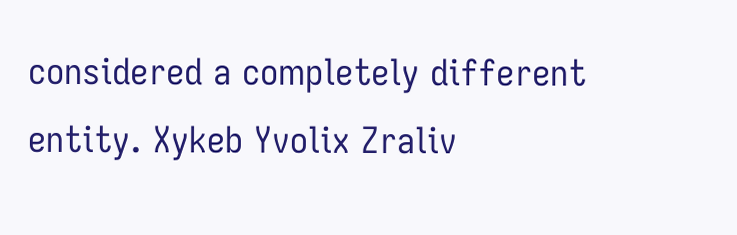considered a completely different entity. Xykeb Yvolix Zraliv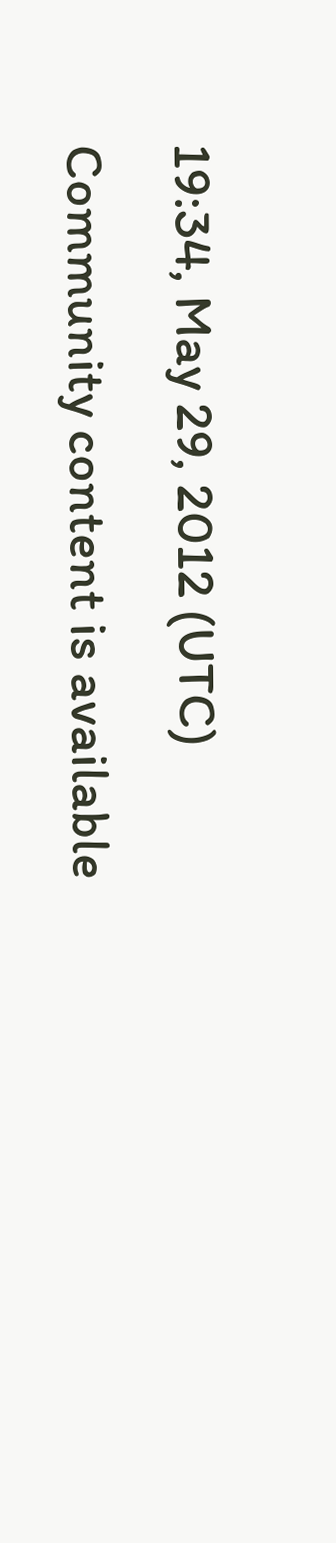19:34, May 29, 2012 (UTC)
Community content is available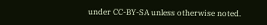under CC-BY-SA unless otherwise noted.